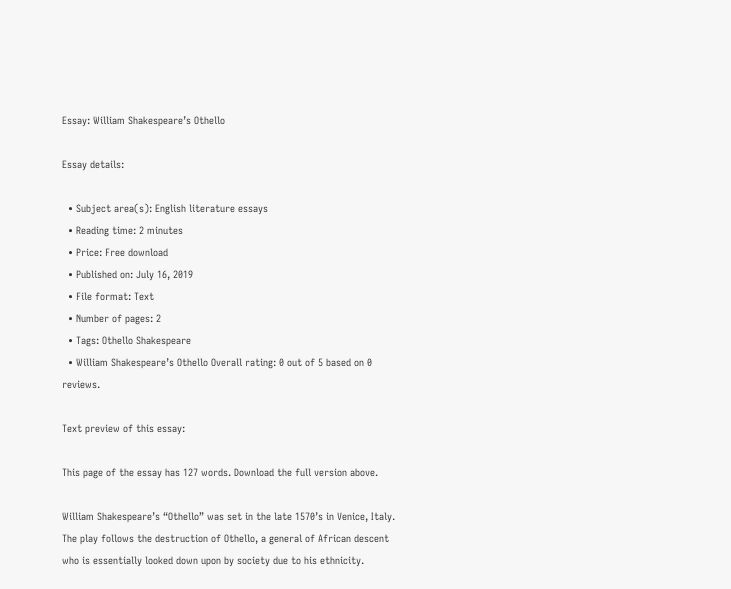Essay: William Shakespeare’s Othello

Essay details:

  • Subject area(s): English literature essays
  • Reading time: 2 minutes
  • Price: Free download
  • Published on: July 16, 2019
  • File format: Text
  • Number of pages: 2
  • Tags: Othello Shakespeare
  • William Shakespeare’s Othello Overall rating: 0 out of 5 based on 0 reviews.

Text preview of this essay:

This page of the essay has 127 words. Download the full version above.

William Shakespeare’s “Othello” was set in the late 1570’s in Venice, Italy. The play follows the destruction of Othello, a general of African descent who is essentially looked down upon by society due to his ethnicity.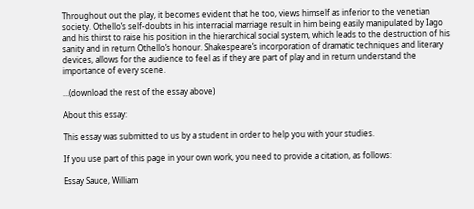Throughout out the play, it becomes evident that he too, views himself as inferior to the venetian society. Othello’s self-doubts in his interracial marriage result in him being easily manipulated by Iago and his thirst to raise his position in the hierarchical social system, which leads to the destruction of his sanity and in return Othello’s honour. Shakespeare’s incorporation of dramatic techniques and literary devices, allows for the audience to feel as if they are part of play and in return understand the importance of every scene.

...(download the rest of the essay above)

About this essay:

This essay was submitted to us by a student in order to help you with your studies.

If you use part of this page in your own work, you need to provide a citation, as follows:

Essay Sauce, William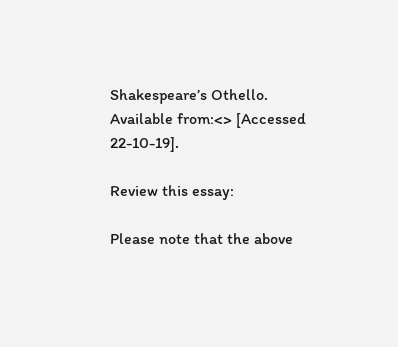Shakespeare’s Othello. Available from:<> [Accessed 22-10-19].

Review this essay:

Please note that the above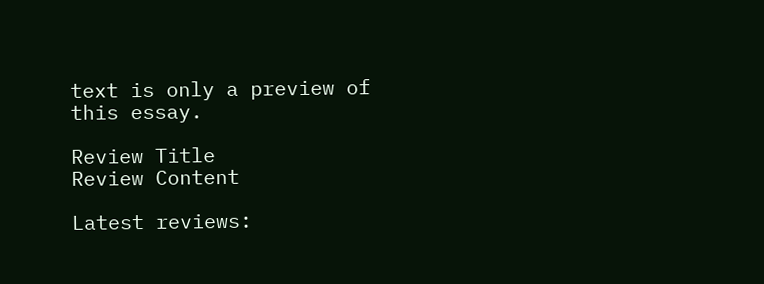text is only a preview of this essay.

Review Title
Review Content

Latest reviews: